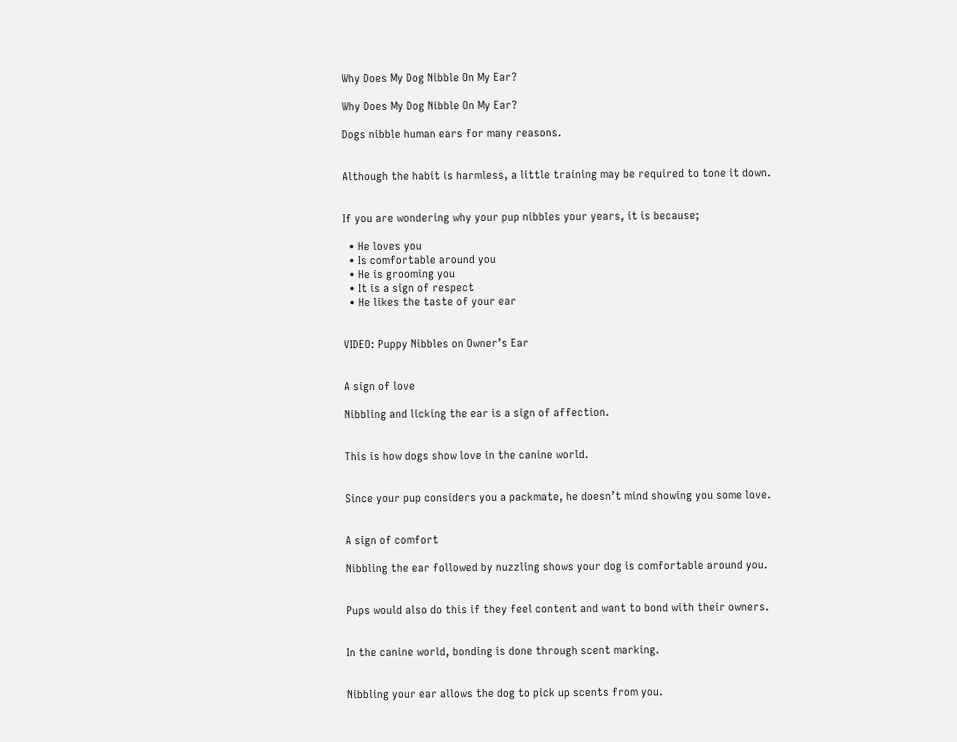Why Does My Dog Nibble On My Ear?

Why Does My Dog Nibble On My Ear?

Dogs nibble human ears for many reasons.


Although the habit is harmless, a little training may be required to tone it down.


If you are wondering why your pup nibbles your years, it is because;

  • He loves you
  • Is comfortable around you
  • He is grooming you
  • It is a sign of respect
  • He likes the taste of your ear


VIDEO: Puppy Nibbles on Owner’s Ear


A sign of love

Nibbling and licking the ear is a sign of affection.


This is how dogs show love in the canine world.


Since your pup considers you a packmate, he doesn’t mind showing you some love.


A sign of comfort

Nibbling the ear followed by nuzzling shows your dog is comfortable around you.


Pups would also do this if they feel content and want to bond with their owners.


In the canine world, bonding is done through scent marking.


Nibbling your ear allows the dog to pick up scents from you.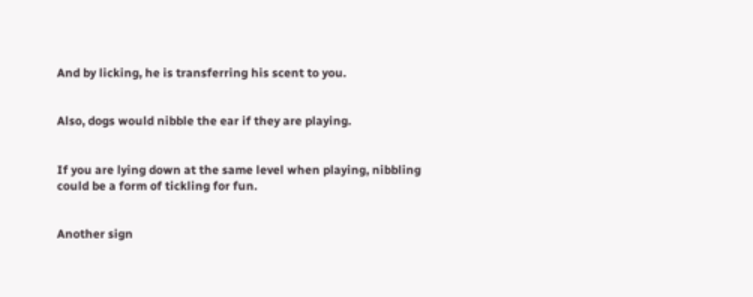And by licking, he is transferring his scent to you.


Also, dogs would nibble the ear if they are playing.


If you are lying down at the same level when playing, nibbling could be a form of tickling for fun.


Another sign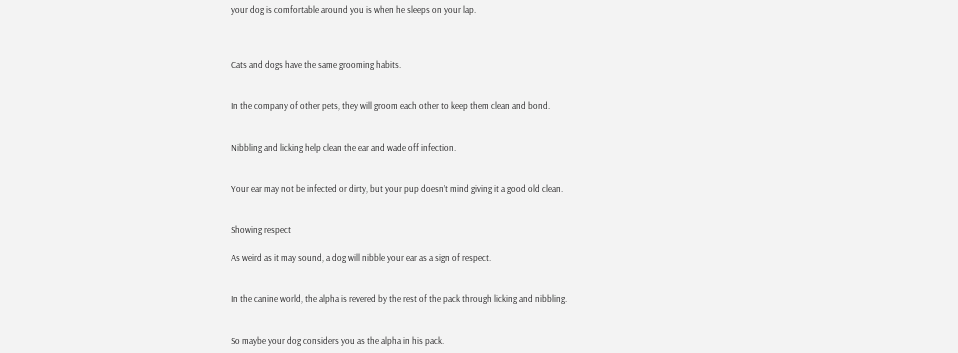your dog is comfortable around you is when he sleeps on your lap.



Cats and dogs have the same grooming habits.


In the company of other pets, they will groom each other to keep them clean and bond.


Nibbling and licking help clean the ear and wade off infection.


Your ear may not be infected or dirty, but your pup doesn’t mind giving it a good old clean.


Showing respect

As weird as it may sound, a dog will nibble your ear as a sign of respect.


In the canine world, the alpha is revered by the rest of the pack through licking and nibbling.


So maybe your dog considers you as the alpha in his pack.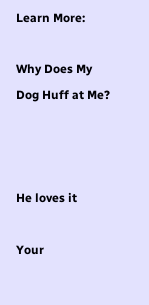Learn More:

Why Does My Dog Huff at Me?



He loves it

Your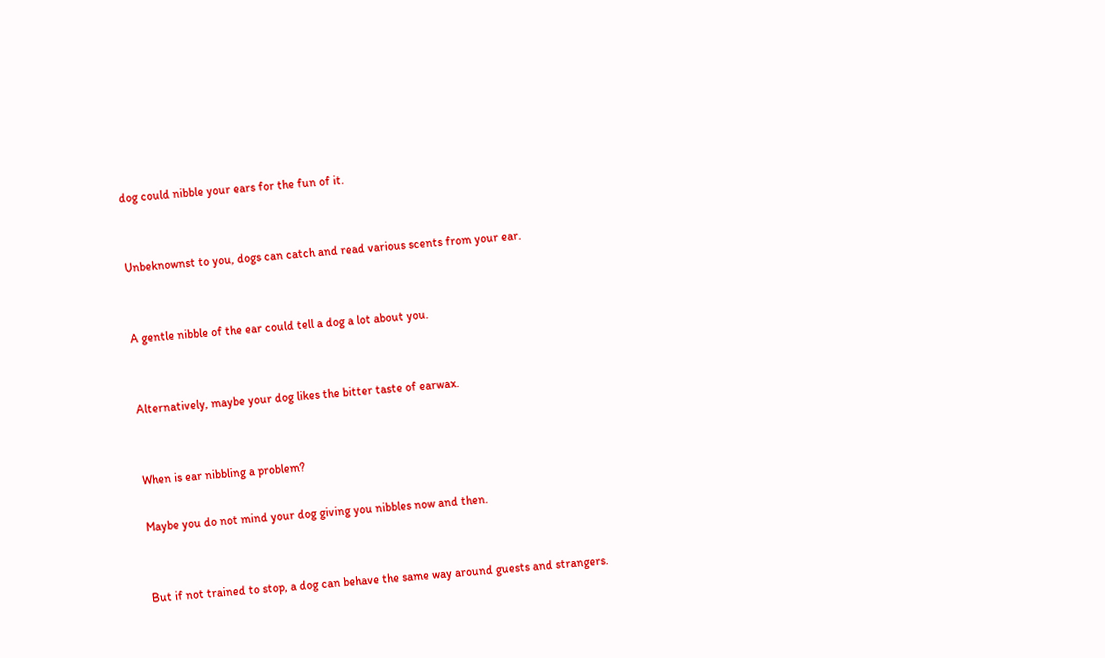dog could nibble your ears for the fun of it.


Unbeknownst to you, dogs can catch and read various scents from your ear.


A gentle nibble of the ear could tell a dog a lot about you.


Alternatively, maybe your dog likes the bitter taste of earwax.


When is ear nibbling a problem?

Maybe you do not mind your dog giving you nibbles now and then.


But if not trained to stop, a dog can behave the same way around guests and strangers.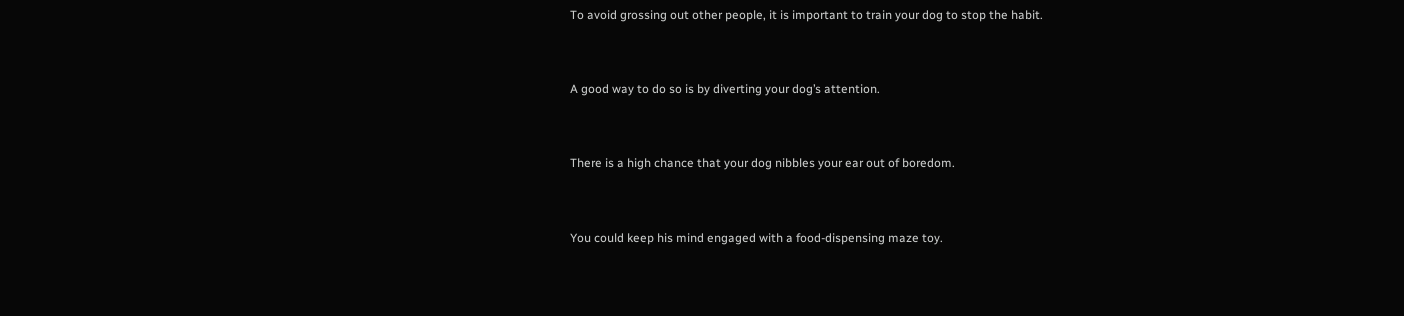To avoid grossing out other people, it is important to train your dog to stop the habit.


A good way to do so is by diverting your dog’s attention.


There is a high chance that your dog nibbles your ear out of boredom.


You could keep his mind engaged with a food-dispensing maze toy.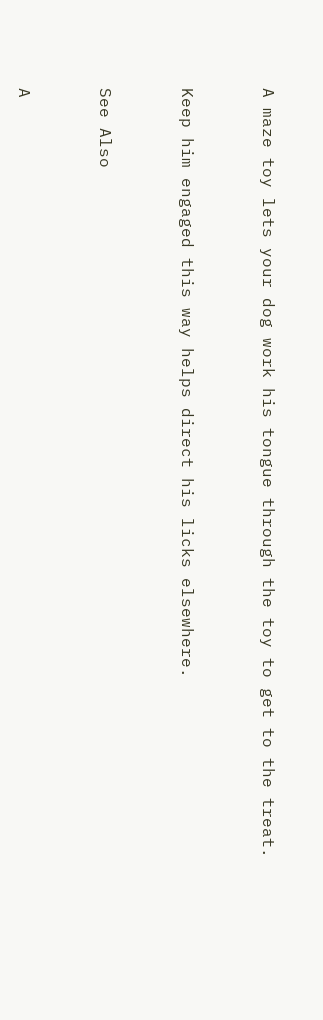A maze toy lets your dog work his tongue through the toy to get to the treat.


Keep him engaged this way helps direct his licks elsewhere.


See Also


A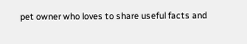pet owner who loves to share useful facts and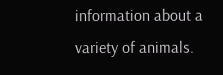information about a variety of animals.